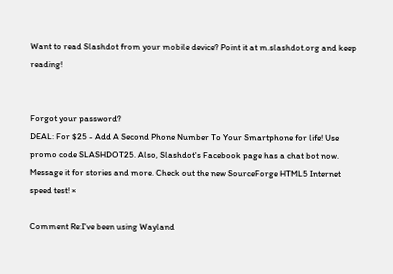Want to read Slashdot from your mobile device? Point it at m.slashdot.org and keep reading!


Forgot your password?
DEAL: For $25 - Add A Second Phone Number To Your Smartphone for life! Use promo code SLASHDOT25. Also, Slashdot's Facebook page has a chat bot now. Message it for stories and more. Check out the new SourceForge HTML5 Internet speed test! ×

Comment Re:I've been using Wayland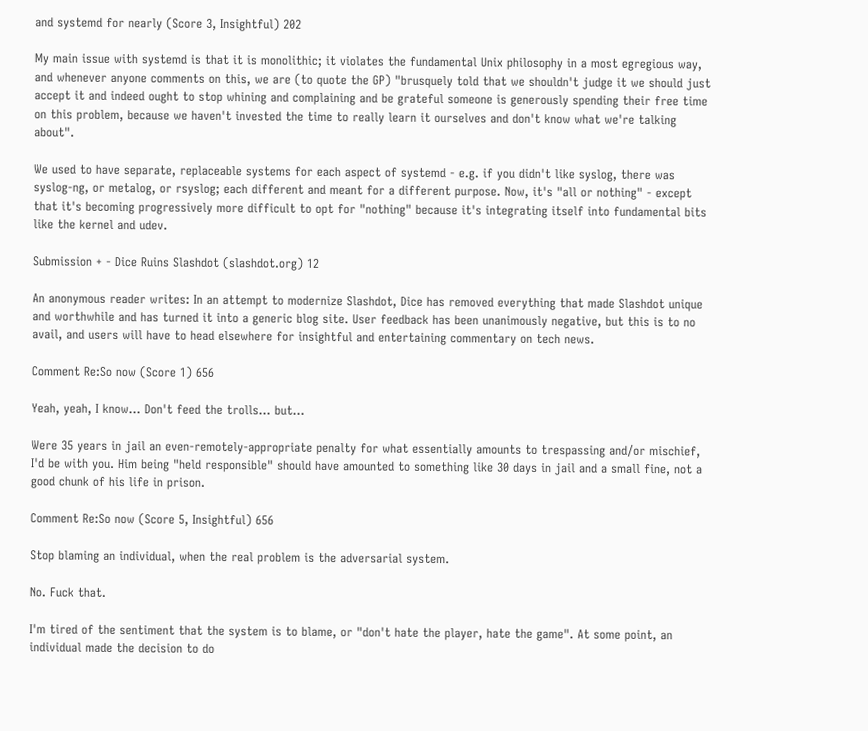and systemd for nearly (Score 3, Insightful) 202

My main issue with systemd is that it is monolithic; it violates the fundamental Unix philosophy in a most egregious way, and whenever anyone comments on this, we are (to quote the GP) "brusquely told that we shouldn't judge it we should just accept it and indeed ought to stop whining and complaining and be grateful someone is generously spending their free time on this problem, because we haven't invested the time to really learn it ourselves and don't know what we're talking about".

We used to have separate, replaceable systems for each aspect of systemd - e.g. if you didn't like syslog, there was syslog-ng, or metalog, or rsyslog; each different and meant for a different purpose. Now, it's "all or nothing" - except that it's becoming progressively more difficult to opt for "nothing" because it's integrating itself into fundamental bits like the kernel and udev.

Submission + - Dice Ruins Slashdot (slashdot.org) 12

An anonymous reader writes: In an attempt to modernize Slashdot, Dice has removed everything that made Slashdot unique and worthwhile and has turned it into a generic blog site. User feedback has been unanimously negative, but this is to no avail, and users will have to head elsewhere for insightful and entertaining commentary on tech news.

Comment Re:So now (Score 1) 656

Yeah, yeah, I know... Don't feed the trolls... but...

Were 35 years in jail an even-remotely-appropriate penalty for what essentially amounts to trespassing and/or mischief, I'd be with you. Him being "held responsible" should have amounted to something like 30 days in jail and a small fine, not a good chunk of his life in prison.

Comment Re:So now (Score 5, Insightful) 656

Stop blaming an individual, when the real problem is the adversarial system.

No. Fuck that.

I'm tired of the sentiment that the system is to blame, or "don't hate the player, hate the game". At some point, an individual made the decision to do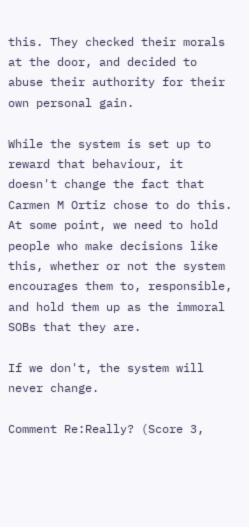this. They checked their morals at the door, and decided to abuse their authority for their own personal gain.

While the system is set up to reward that behaviour, it doesn't change the fact that Carmen M Ortiz chose to do this. At some point, we need to hold people who make decisions like this, whether or not the system encourages them to, responsible, and hold them up as the immoral SOBs that they are.

If we don't, the system will never change.

Comment Re:Really? (Score 3,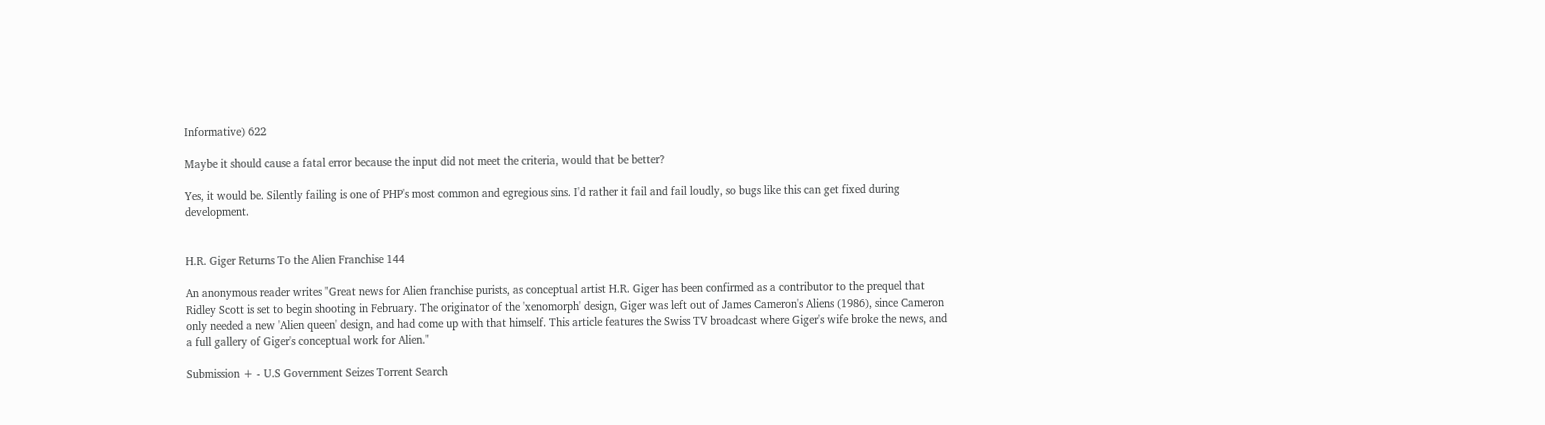Informative) 622

Maybe it should cause a fatal error because the input did not meet the criteria, would that be better?

Yes, it would be. Silently failing is one of PHP's most common and egregious sins. I'd rather it fail and fail loudly, so bugs like this can get fixed during development.


H.R. Giger Returns To the Alien Franchise 144

An anonymous reader writes "Great news for Alien franchise purists, as conceptual artist H.R. Giger has been confirmed as a contributor to the prequel that Ridley Scott is set to begin shooting in February. The originator of the 'xenomorph' design, Giger was left out of James Cameron's Aliens (1986), since Cameron only needed a new 'Alien queen' design, and had come up with that himself. This article features the Swiss TV broadcast where Giger's wife broke the news, and a full gallery of Giger's conceptual work for Alien."

Submission + - U.S Government Seizes Torrent Search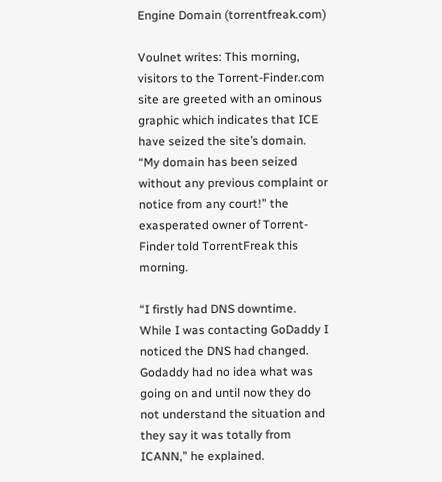Engine Domain (torrentfreak.com)

Voulnet writes: This morning, visitors to the Torrent-Finder.com site are greeted with an ominous graphic which indicates that ICE have seized the site’s domain.
“My domain has been seized without any previous complaint or notice from any court!” the exasperated owner of Torrent-Finder told TorrentFreak this morning.

“I firstly had DNS downtime. While I was contacting GoDaddy I noticed the DNS had changed. Godaddy had no idea what was going on and until now they do not understand the situation and they say it was totally from ICANN,” he explained.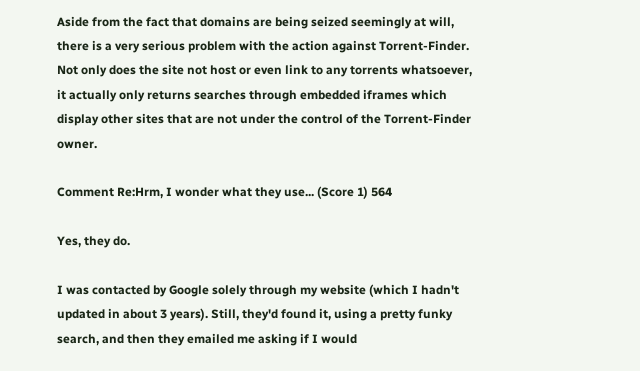Aside from the fact that domains are being seized seemingly at will, there is a very serious problem with the action against Torrent-Finder. Not only does the site not host or even link to any torrents whatsoever, it actually only returns searches through embedded iframes which display other sites that are not under the control of the Torrent-Finder owner.

Comment Re:Hrm, I wonder what they use... (Score 1) 564

Yes, they do.

I was contacted by Google solely through my website (which I hadn't updated in about 3 years). Still, they'd found it, using a pretty funky search, and then they emailed me asking if I would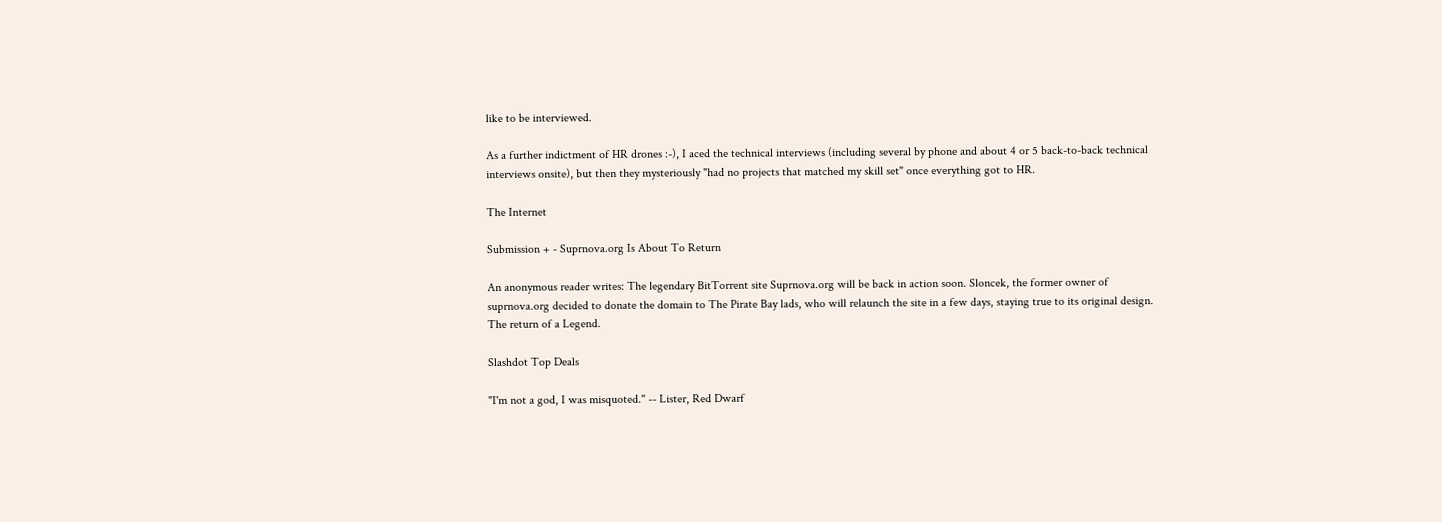like to be interviewed.

As a further indictment of HR drones :-), I aced the technical interviews (including several by phone and about 4 or 5 back-to-back technical interviews onsite), but then they mysteriously "had no projects that matched my skill set" once everything got to HR.

The Internet

Submission + - Suprnova.org Is About To Return

An anonymous reader writes: The legendary BitTorrent site Suprnova.org will be back in action soon. Sloncek, the former owner of suprnova.org decided to donate the domain to The Pirate Bay lads, who will relaunch the site in a few days, staying true to its original design. The return of a Legend.

Slashdot Top Deals

"I'm not a god, I was misquoted." -- Lister, Red Dwarf